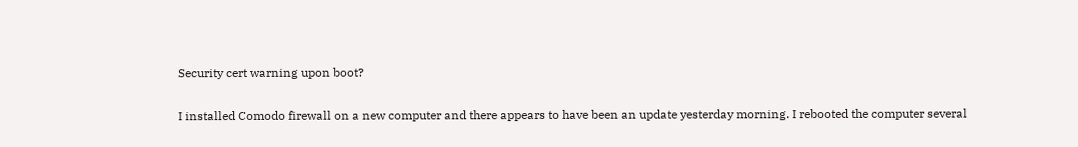Security cert warning upon boot?

I installed Comodo firewall on a new computer and there appears to have been an update yesterday morning. I rebooted the computer several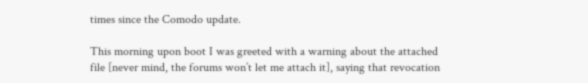times since the Comodo update.

This morning upon boot I was greeted with a warning about the attached file [never mind, the forums won’t let me attach it], saying that revocation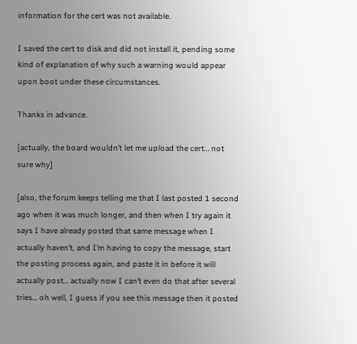information for the cert was not available.

I saved the cert to disk and did not install it, pending some kind of explanation of why such a warning would appear upon boot under these circumstances.

Thanks in advance.

[actually, the board wouldn’t let me upload the cert… not sure why]

[also, the forum keeps telling me that I last posted 1 second ago when it was much longer, and then when I try again it says I have already posted that same message when I actually haven’t, and I’m having to copy the message, start the posting process again, and paste it in before it will actually post… actually now I can’t even do that after several tries… oh well, I guess if you see this message then it posted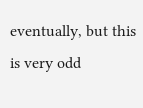eventually, but this is very odd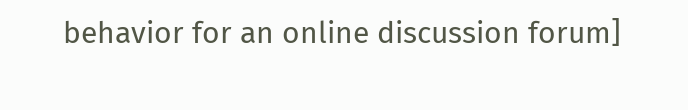behavior for an online discussion forum]